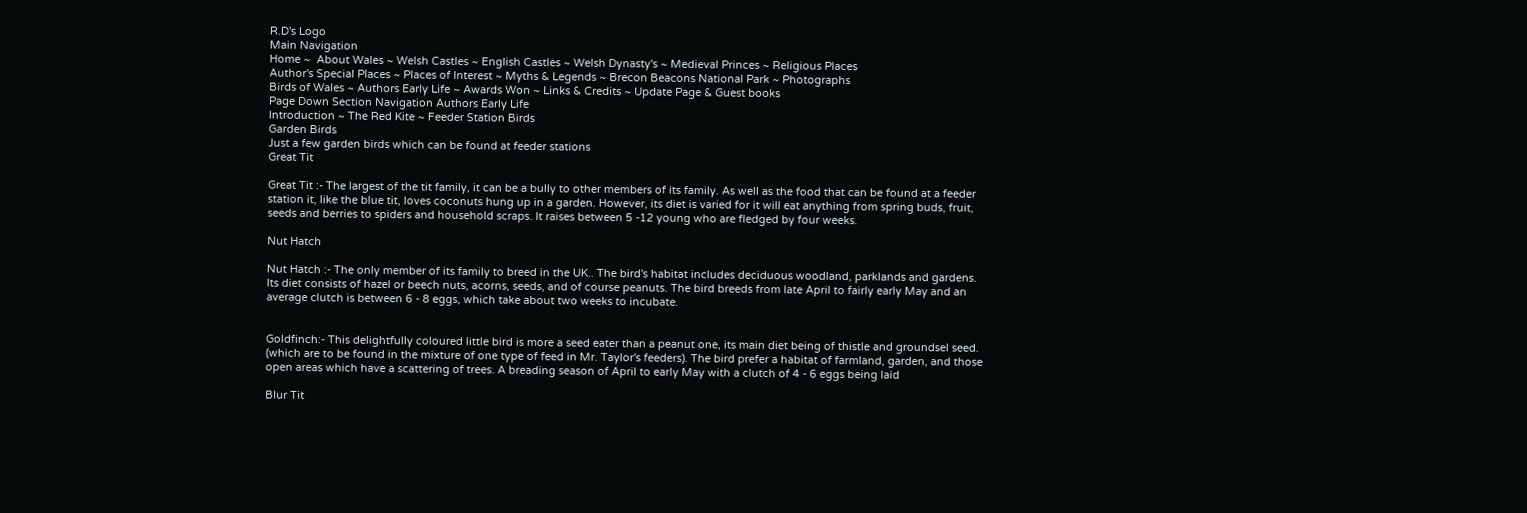R.D's Logo
Main Navigation
Home ~  About Wales ~ Welsh Castles ~ English Castles ~ Welsh Dynasty's ~ Medieval Princes ~ Religious Places
Author's Special Places ~ Places of Interest ~ Myths & Legends ~ Brecon Beacons National Park ~ Photographs
Birds of Wales ~ Authors Early Life ~ Awards Won ~ Links & Credits ~ Update Page & Guest books
Page Down Section Navigation Authors Early Life
Introduction ~ The Red Kite ~ Feeder Station Birds
Garden Birds
Just a few garden birds which can be found at feeder stations
Great Tit

Great Tit :- The largest of the tit family, it can be a bully to other members of its family. As well as the food that can be found at a feeder station it, like the blue tit, loves coconuts hung up in a garden. However, its diet is varied for it will eat anything from spring buds, fruit, seeds and berries to spiders and household scraps. It raises between 5 -12 young who are fledged by four weeks.

Nut Hatch

Nut Hatch :- The only member of its family to breed in the UK.. The bird's habitat includes deciduous woodland, parklands and gardens. Its diet consists of hazel or beech nuts, acorns, seeds, and of course peanuts. The bird breeds from late April to fairly early May and an average clutch is between 6 - 8 eggs, which take about two weeks to incubate.


Goldfinch:- This delightfully coloured little bird is more a seed eater than a peanut one, its main diet being of thistle and groundsel seed. (which are to be found in the mixture of one type of feed in Mr. Taylor's feeders). The bird prefer a habitat of farmland, garden, and those open areas which have a scattering of trees. A breading season of April to early May with a clutch of 4 - 6 eggs being laid

Blur Tit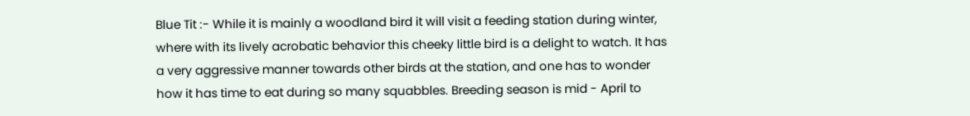Blue Tit :- While it is mainly a woodland bird it will visit a feeding station during winter, where with its lively acrobatic behavior this cheeky little bird is a delight to watch. It has a very aggressive manner towards other birds at the station, and one has to wonder how it has time to eat during so many squabbles. Breeding season is mid - April to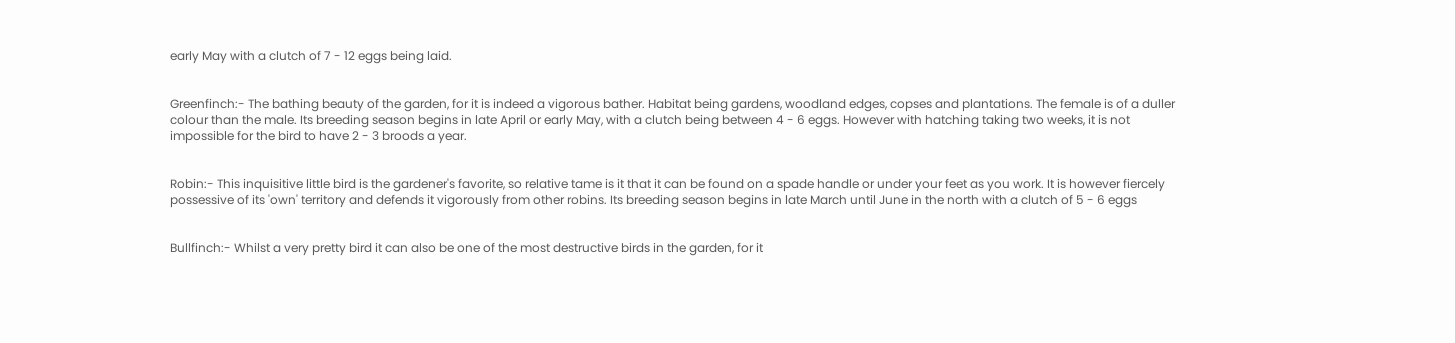early May with a clutch of 7 - 12 eggs being laid.


Greenfinch:- The bathing beauty of the garden, for it is indeed a vigorous bather. Habitat being gardens, woodland edges, copses and plantations. The female is of a duller colour than the male. Its breeding season begins in late April or early May, with a clutch being between 4 - 6 eggs. However with hatching taking two weeks, it is not impossible for the bird to have 2 - 3 broods a year.


Robin:- This inquisitive little bird is the gardener's favorite, so relative tame is it that it can be found on a spade handle or under your feet as you work. It is however fiercely possessive of its 'own' territory and defends it vigorously from other robins. Its breeding season begins in late March until June in the north with a clutch of 5 - 6 eggs


Bullfinch:- Whilst a very pretty bird it can also be one of the most destructive birds in the garden, for it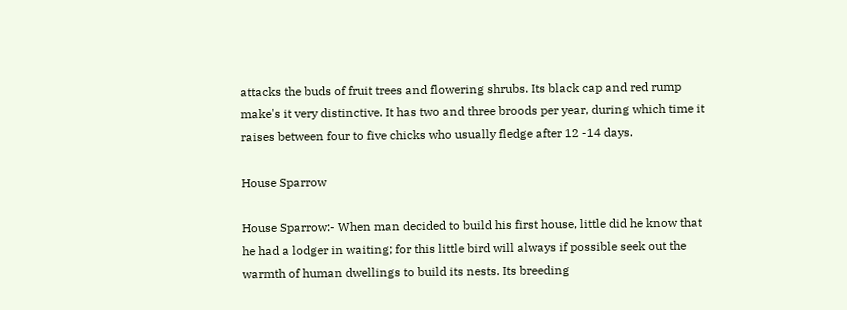attacks the buds of fruit trees and flowering shrubs. Its black cap and red rump make's it very distinctive. It has two and three broods per year, during which time it raises between four to five chicks who usually fledge after 12 -14 days.

House Sparrow

House Sparrow:- When man decided to build his first house, little did he know that he had a lodger in waiting; for this little bird will always if possible seek out the warmth of human dwellings to build its nests. Its breeding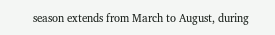season extends from March to August, during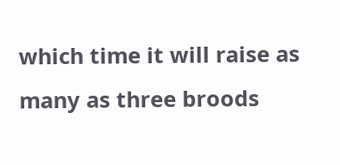which time it will raise as many as three broods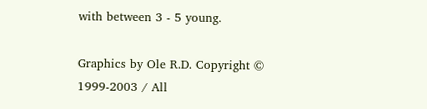with between 3 - 5 young.

Graphics by Ole R.D. Copyright © 1999-2003 / All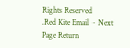Rights Reserved
.Red Kite Email ~ Next Page Return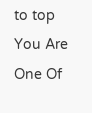to top
You Are One Of